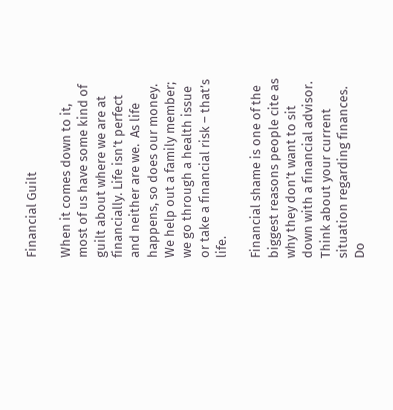Financial Guilt

When it comes down to it, most of us have some kind of guilt about where we are at financially. Life isn’t perfect and neither are we.  As life happens, so does our money.  We help out a family member; we go through a health issue or take a financial risk – that’s life.

Financial shame is one of the biggest reasons people cite as why they don’t want to sit down with a financial advisor. Think about your current situation regarding finances.  Do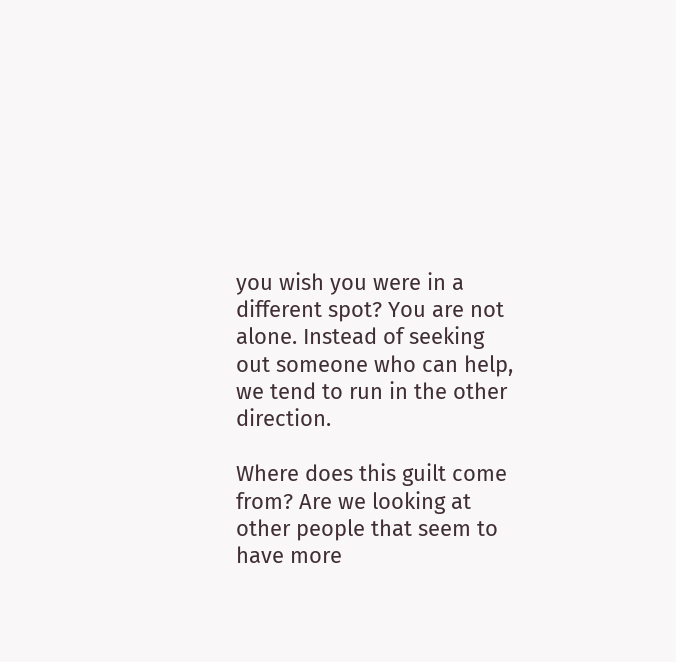you wish you were in a different spot? You are not alone. Instead of seeking out someone who can help, we tend to run in the other direction.

Where does this guilt come from? Are we looking at other people that seem to have more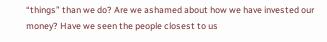“things” than we do? Are we ashamed about how we have invested our money? Have we seen the people closest to us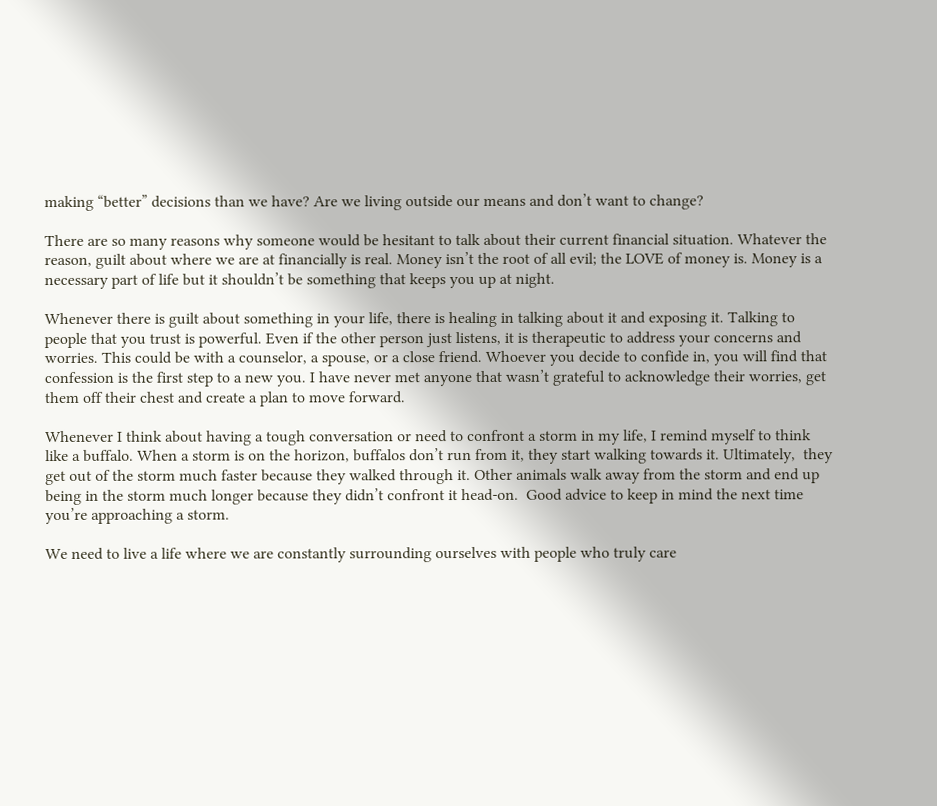making “better” decisions than we have? Are we living outside our means and don’t want to change?

There are so many reasons why someone would be hesitant to talk about their current financial situation. Whatever the reason, guilt about where we are at financially is real. Money isn’t the root of all evil; the LOVE of money is. Money is a necessary part of life but it shouldn’t be something that keeps you up at night.

Whenever there is guilt about something in your life, there is healing in talking about it and exposing it. Talking to people that you trust is powerful. Even if the other person just listens, it is therapeutic to address your concerns and worries. This could be with a counselor, a spouse, or a close friend. Whoever you decide to confide in, you will find that confession is the first step to a new you. I have never met anyone that wasn’t grateful to acknowledge their worries, get them off their chest and create a plan to move forward.

Whenever I think about having a tough conversation or need to confront a storm in my life, I remind myself to think like a buffalo. When a storm is on the horizon, buffalos don’t run from it, they start walking towards it. Ultimately,  they get out of the storm much faster because they walked through it. Other animals walk away from the storm and end up being in the storm much longer because they didn’t confront it head-on.  Good advice to keep in mind the next time you’re approaching a storm.

We need to live a life where we are constantly surrounding ourselves with people who truly care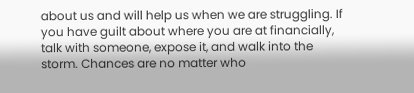about us and will help us when we are struggling. If you have guilt about where you are at financially, talk with someone, expose it, and walk into the storm. Chances are no matter who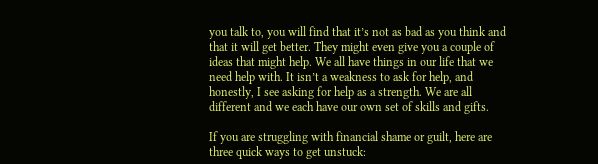you talk to, you will find that it’s not as bad as you think and that it will get better. They might even give you a couple of ideas that might help. We all have things in our life that we need help with. It isn’t a weakness to ask for help, and honestly, I see asking for help as a strength. We are all different and we each have our own set of skills and gifts.

If you are struggling with financial shame or guilt, here are three quick ways to get unstuck: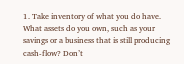1. Take inventory of what you do have.  What assets do you own, such as your savings or a business that is still producing cash-flow? Don’t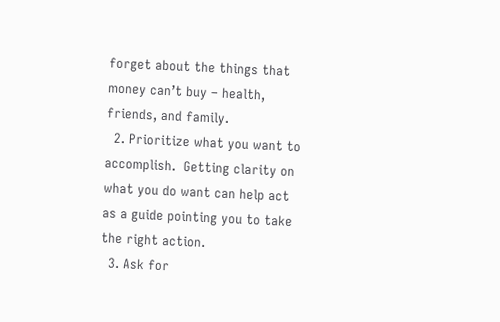forget about the things that money can’t buy – health, friends, and family.
  2. Prioritize what you want to accomplish.  Getting clarity on what you do want can help act as a guide pointing you to take the right action.
  3. Ask for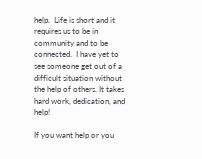help.  Life is short and it requires us to be in community and to be connected.  I have yet to see someone get out of a difficult situation without the help of others. It takes hard work, dedication, and help!

If you want help or you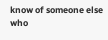know of someone else who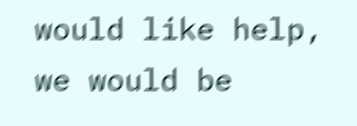would like help, we would be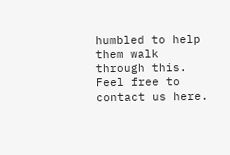humbled to help them walk through this. Feel free to contact us here.